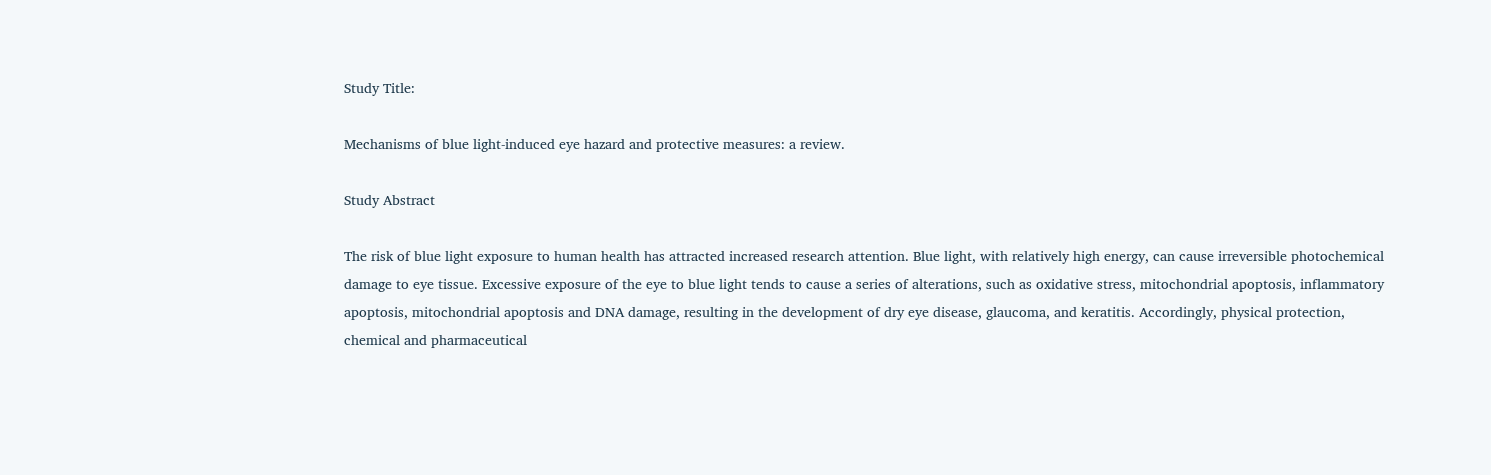Study Title:

Mechanisms of blue light-induced eye hazard and protective measures: a review.

Study Abstract

The risk of blue light exposure to human health has attracted increased research attention. Blue light, with relatively high energy, can cause irreversible photochemical damage to eye tissue. Excessive exposure of the eye to blue light tends to cause a series of alterations, such as oxidative stress, mitochondrial apoptosis, inflammatory apoptosis, mitochondrial apoptosis and DNA damage, resulting in the development of dry eye disease, glaucoma, and keratitis. Accordingly, physical protection, chemical and pharmaceutical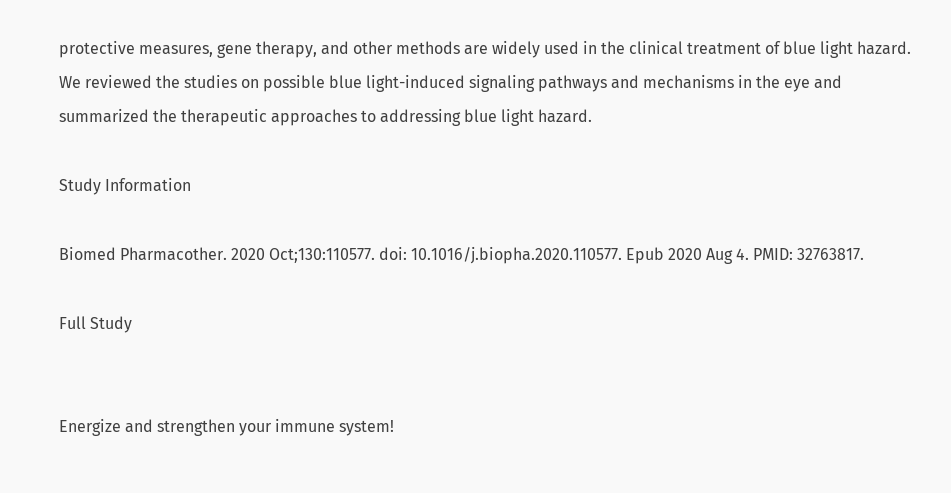protective measures, gene therapy, and other methods are widely used in the clinical treatment of blue light hazard. We reviewed the studies on possible blue light-induced signaling pathways and mechanisms in the eye and summarized the therapeutic approaches to addressing blue light hazard.

Study Information

Biomed Pharmacother. 2020 Oct;130:110577. doi: 10.1016/j.biopha.2020.110577. Epub 2020 Aug 4. PMID: 32763817.

Full Study


Energize and strengthen your immune system!